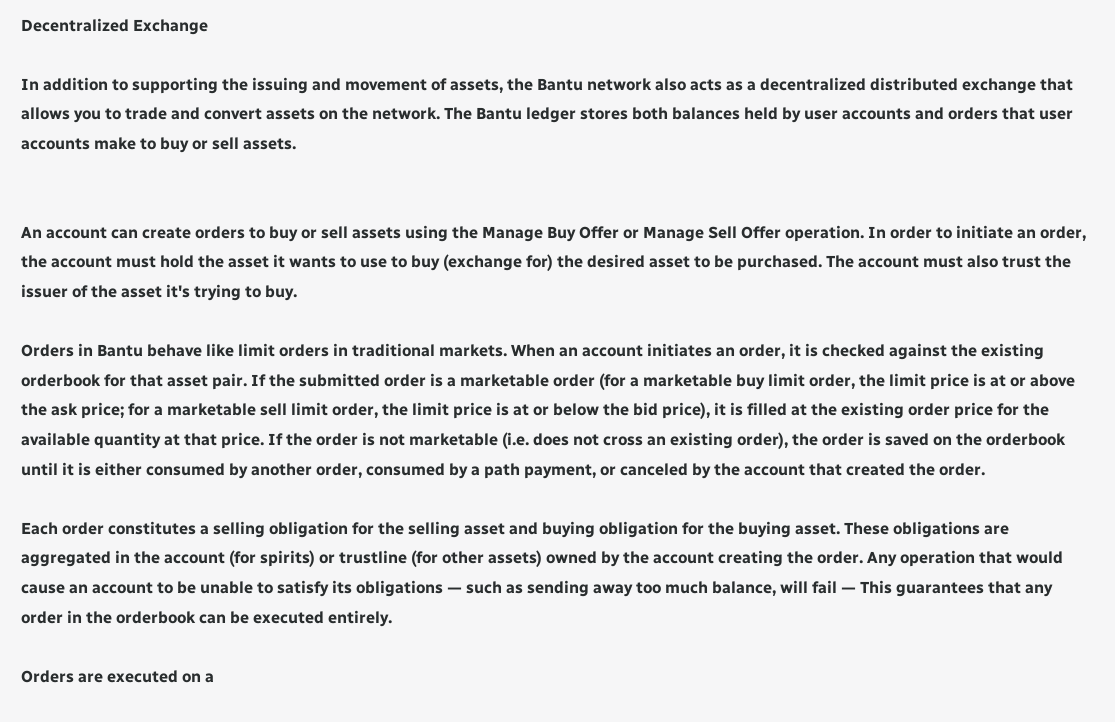Decentralized Exchange

In addition to supporting the issuing and movement of assets, the Bantu network also acts as a decentralized distributed exchange that allows you to trade and convert assets on the network. The Bantu ledger stores both balances held by user accounts and orders that user accounts make to buy or sell assets.


An account can create orders to buy or sell assets using the Manage Buy Offer or Manage Sell Offer operation. In order to initiate an order, the account must hold the asset it wants to use to buy (exchange for) the desired asset to be purchased. The account must also trust the issuer of the asset it's trying to buy.

Orders in Bantu behave like limit orders in traditional markets. When an account initiates an order, it is checked against the existing orderbook for that asset pair. If the submitted order is a marketable order (for a marketable buy limit order, the limit price is at or above the ask price; for a marketable sell limit order, the limit price is at or below the bid price), it is filled at the existing order price for the available quantity at that price. If the order is not marketable (i.e. does not cross an existing order), the order is saved on the orderbook until it is either consumed by another order, consumed by a path payment, or canceled by the account that created the order.

Each order constitutes a selling obligation for the selling asset and buying obligation for the buying asset. These obligations are aggregated in the account (for spirits) or trustline (for other assets) owned by the account creating the order. Any operation that would cause an account to be unable to satisfy its obligations — such as sending away too much balance, will fail — This guarantees that any order in the orderbook can be executed entirely.

Orders are executed on a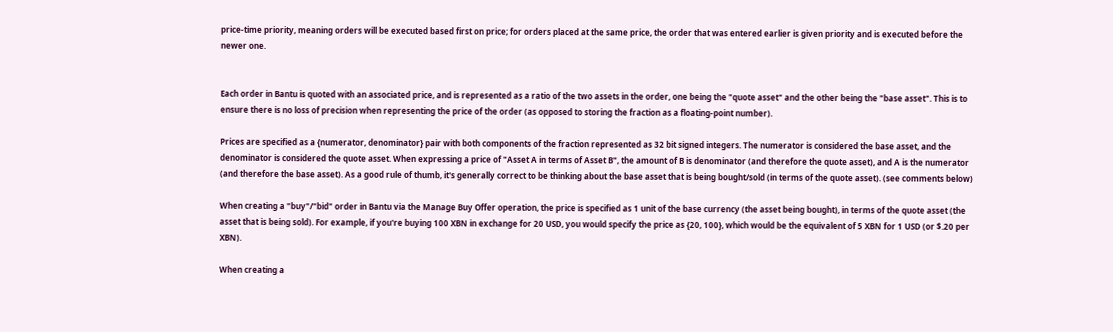price-time priority, meaning orders will be executed based first on price; for orders placed at the same price, the order that was entered earlier is given priority and is executed before the newer one.


Each order in Bantu is quoted with an associated price, and is represented as a ratio of the two assets in the order, one being the "quote asset" and the other being the "base asset". This is to ensure there is no loss of precision when representing the price of the order (as opposed to storing the fraction as a floating-point number).

Prices are specified as a {numerator, denominator} pair with both components of the fraction represented as 32 bit signed integers. The numerator is considered the base asset, and the denominator is considered the quote asset. When expressing a price of "Asset A in terms of Asset B", the amount of B is denominator (and therefore the quote asset), and A is the numerator (and therefore the base asset). As a good rule of thumb, it's generally correct to be thinking about the base asset that is being bought/sold (in terms of the quote asset). (see comments below)

When creating a "buy"/"bid" order in Bantu via the Manage Buy Offer operation, the price is specified as 1 unit of the base currency (the asset being bought), in terms of the quote asset (the asset that is being sold). For example, if you're buying 100 XBN in exchange for 20 USD, you would specify the price as {20, 100}, which would be the equivalent of 5 XBN for 1 USD (or $.20 per XBN).

When creating a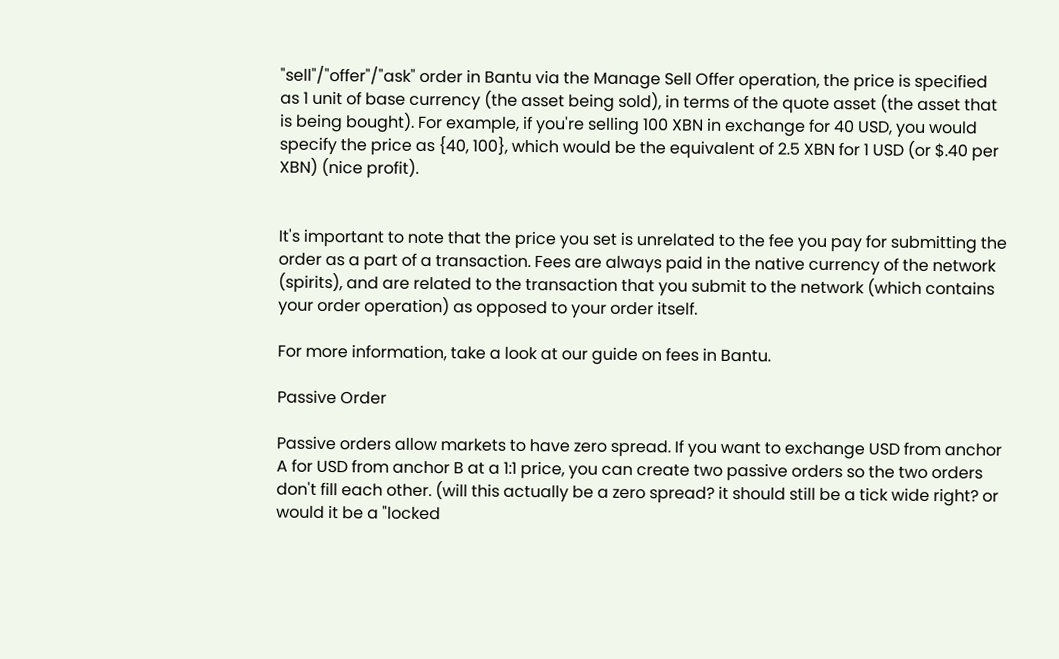"sell"/"offer"/"ask" order in Bantu via the Manage Sell Offer operation, the price is specified as 1 unit of base currency (the asset being sold), in terms of the quote asset (the asset that is being bought). For example, if you're selling 100 XBN in exchange for 40 USD, you would specify the price as {40, 100}, which would be the equivalent of 2.5 XBN for 1 USD (or $.40 per XBN) (nice profit).


It's important to note that the price you set is unrelated to the fee you pay for submitting the order as a part of a transaction. Fees are always paid in the native currency of the network (spirits), and are related to the transaction that you submit to the network (which contains your order operation) as opposed to your order itself.

For more information, take a look at our guide on fees in Bantu.

Passive Order

Passive orders allow markets to have zero spread. If you want to exchange USD from anchor A for USD from anchor B at a 1:1 price, you can create two passive orders so the two orders don't fill each other. (will this actually be a zero spread? it should still be a tick wide right? or would it be a "locked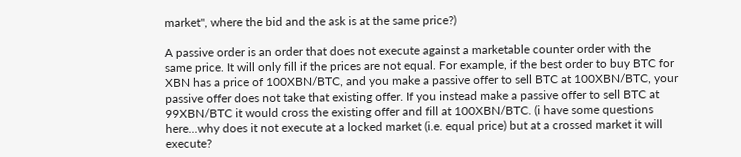market", where the bid and the ask is at the same price?)

A passive order is an order that does not execute against a marketable counter order with the same price. It will only fill if the prices are not equal. For example, if the best order to buy BTC for XBN has a price of 100XBN/BTC, and you make a passive offer to sell BTC at 100XBN/BTC, your passive offer does not take that existing offer. If you instead make a passive offer to sell BTC at 99XBN/BTC it would cross the existing offer and fill at 100XBN/BTC. (i have some questions here...why does it not execute at a locked market (i.e. equal price) but at a crossed market it will execute?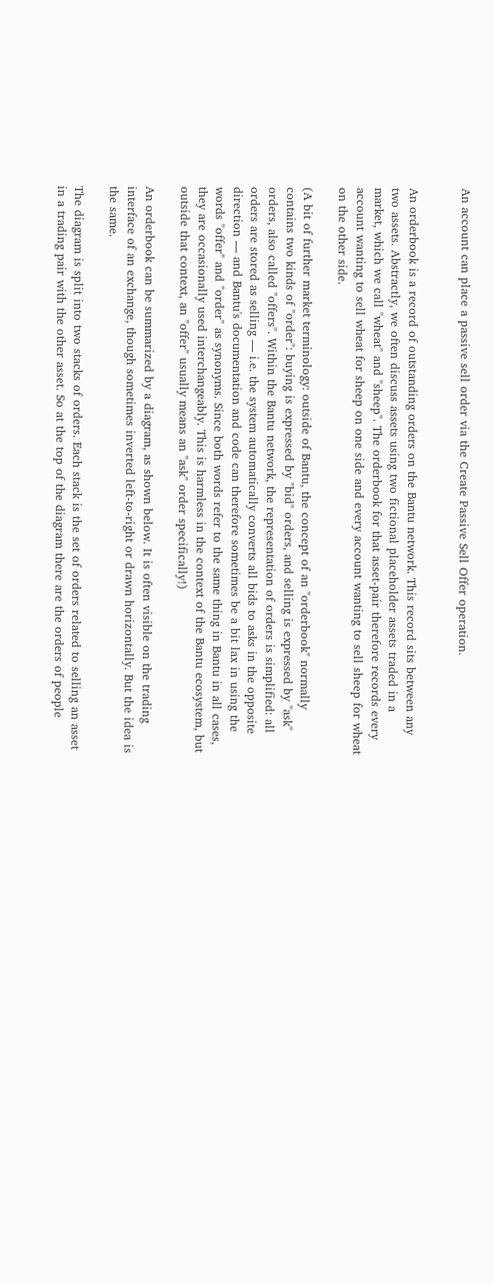An account can place a passive sell order via the Create Passive Sell Offer operation.


An orderbook is a record of outstanding orders on the Bantu network. This record sits between any two assets. Abstractly, we often discuss assets using two fictional placeholder assets traded in a market, which we call "wheat" and "sheep". The orderbook for that asset-pair therefore records every account wanting to sell wheat for sheep on one side and every account wanting to sell sheep for wheat on the other side.

(A bit of further market terminology: outside of Bantu, the concept of an "orderbook" normally contains two kinds of "order": buying is expressed by "bid" orders, and selling is expressed by "ask" orders, also called "offers". Within the Bantu network, the representation of orders is simplified: all orders are stored as selling — i.e. the system automatically converts all bids to asks in the opposite direction — and Bantu's documentation and code can therefore sometimes be a bit lax in using the words "offer" and "order" as synonyms. Since both words refer to the same thing in Bantu in all cases, they are occasionally used interchangeably. This is harmless in the context of the Bantu ecosystem, but outside that context, an "offer" usually means an "ask" order specifically!)

An orderbook can be summarized by a diagram, as shown below. It is often visible on the trading interface of an exchange, though sometimes inverted left-to-right or drawn horizontally. But the idea is the same.

The diagram is split into two stacks of orders. Each stack is the set of orders related to selling an asset in a trading pair with the other asset. So at the top of the diagram there are the orders of people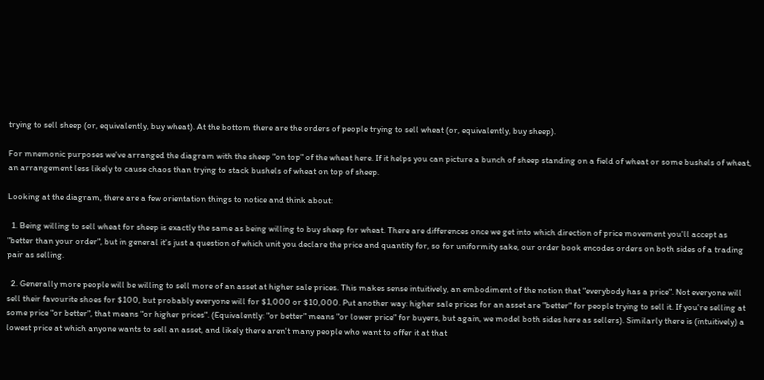trying to sell sheep (or, equivalently, buy wheat). At the bottom there are the orders of people trying to sell wheat (or, equivalently, buy sheep).

For mnemonic purposes we've arranged the diagram with the sheep "on top" of the wheat here. If it helps you can picture a bunch of sheep standing on a field of wheat or some bushels of wheat, an arrangement less likely to cause chaos than trying to stack bushels of wheat on top of sheep.

Looking at the diagram, there are a few orientation things to notice and think about:

  1. Being willing to sell wheat for sheep is exactly the same as being willing to buy sheep for wheat. There are differences once we get into which direction of price movement you'll accept as "better than your order", but in general it's just a question of which unit you declare the price and quantity for, so for uniformity sake, our order book encodes orders on both sides of a trading pair as selling.

  2. Generally more people will be willing to sell more of an asset at higher sale prices. This makes sense intuitively, an embodiment of the notion that "everybody has a price". Not everyone will sell their favourite shoes for $100, but probably everyone will for $1,000 or $10,000. Put another way: higher sale prices for an asset are "better" for people trying to sell it. If you're selling at some price "or better", that means "or higher prices". (Equivalently: "or better" means "or lower price" for buyers, but again, we model both sides here as sellers). Similarly there is (intuitively) a lowest price at which anyone wants to sell an asset, and likely there aren't many people who want to offer it at that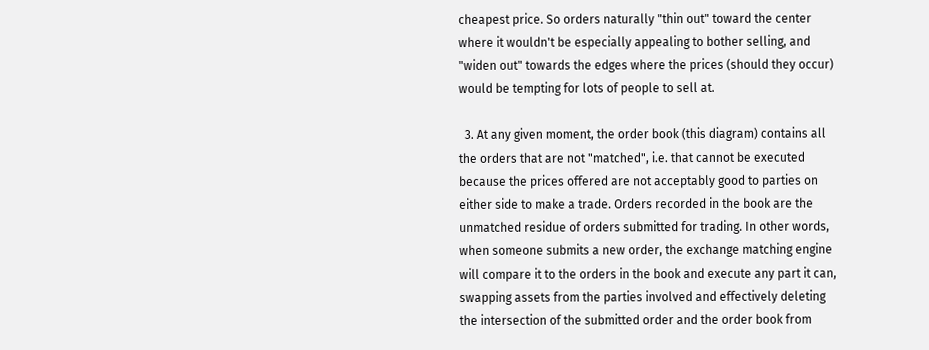cheapest price. So orders naturally "thin out" toward the center where it wouldn't be especially appealing to bother selling, and "widen out" towards the edges where the prices (should they occur) would be tempting for lots of people to sell at.

  3. At any given moment, the order book (this diagram) contains all the orders that are not "matched", i.e. that cannot be executed because the prices offered are not acceptably good to parties on either side to make a trade. Orders recorded in the book are the unmatched residue of orders submitted for trading. In other words, when someone submits a new order, the exchange matching engine will compare it to the orders in the book and execute any part it can, swapping assets from the parties involved and effectively deleting the intersection of the submitted order and the order book from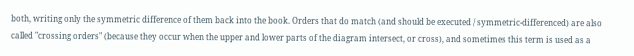both, writing only the symmetric difference of them back into the book. Orders that do match (and should be executed / symmetric-differenced) are also called "crossing orders" (because they occur when the upper and lower parts of the diagram intersect, or cross), and sometimes this term is used as a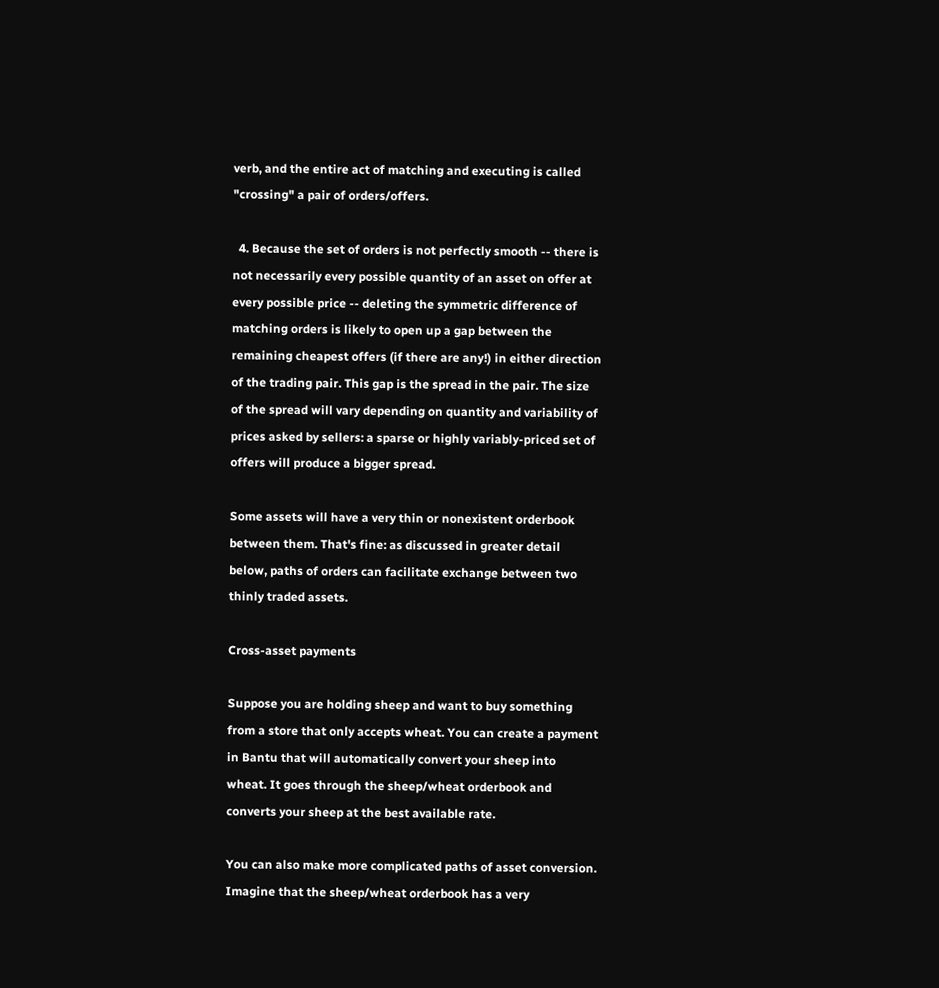verb, and the entire act of matching and executing is called "crossing" a pair of orders/offers.

  4. Because the set of orders is not perfectly smooth -- there is not necessarily every possible quantity of an asset on offer at every possible price -- deleting the symmetric difference of matching orders is likely to open up a gap between the remaining cheapest offers (if there are any!) in either direction of the trading pair. This gap is the spread in the pair. The size of the spread will vary depending on quantity and variability of prices asked by sellers: a sparse or highly variably-priced set of offers will produce a bigger spread.

Some assets will have a very thin or nonexistent orderbook between them. That's fine: as discussed in greater detail below, paths of orders can facilitate exchange between two thinly traded assets.

Cross-asset payments

Suppose you are holding sheep and want to buy something from a store that only accepts wheat. You can create a payment in Bantu that will automatically convert your sheep into wheat. It goes through the sheep/wheat orderbook and converts your sheep at the best available rate.

You can also make more complicated paths of asset conversion. Imagine that the sheep/wheat orderbook has a very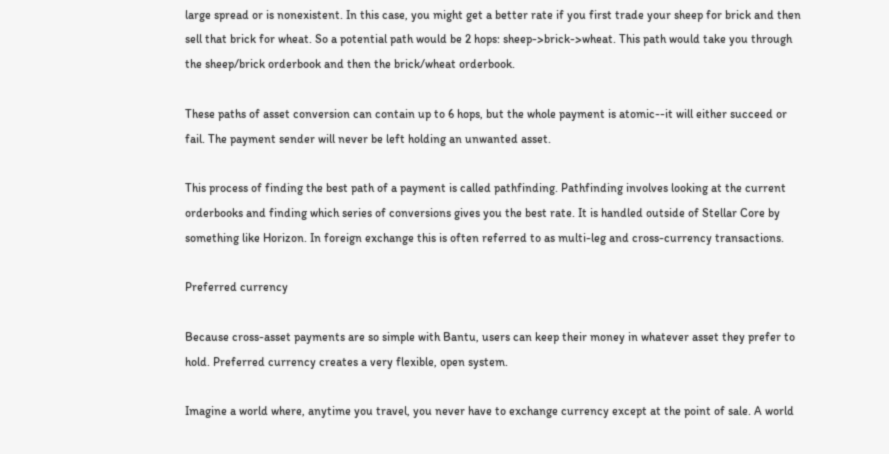large spread or is nonexistent. In this case, you might get a better rate if you first trade your sheep for brick and then sell that brick for wheat. So a potential path would be 2 hops: sheep->brick->wheat. This path would take you through the sheep/brick orderbook and then the brick/wheat orderbook.

These paths of asset conversion can contain up to 6 hops, but the whole payment is atomic--it will either succeed or fail. The payment sender will never be left holding an unwanted asset.

This process of finding the best path of a payment is called pathfinding. Pathfinding involves looking at the current orderbooks and finding which series of conversions gives you the best rate. It is handled outside of Stellar Core by something like Horizon. In foreign exchange this is often referred to as multi-leg and cross-currency transactions.

Preferred currency

Because cross-asset payments are so simple with Bantu, users can keep their money in whatever asset they prefer to hold. Preferred currency creates a very flexible, open system.

Imagine a world where, anytime you travel, you never have to exchange currency except at the point of sale. A world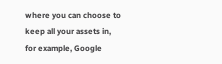where you can choose to keep all your assets in, for example, Google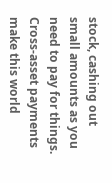stock, cashing out small amounts as you need to pay for things. Cross-asset payments make this world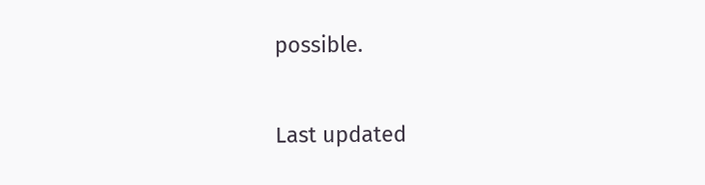possible.

Last updated